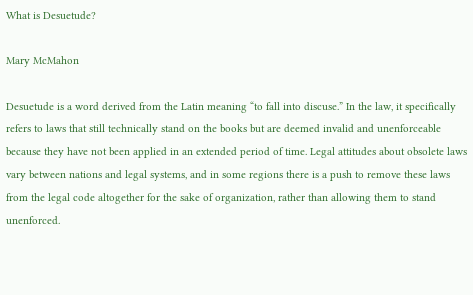What is Desuetude?

Mary McMahon

Desuetude is a word derived from the Latin meaning “to fall into discuse.” In the law, it specifically refers to laws that still technically stand on the books but are deemed invalid and unenforceable because they have not been applied in an extended period of time. Legal attitudes about obsolete laws vary between nations and legal systems, and in some regions there is a push to remove these laws from the legal code altogether for the sake of organization, rather than allowing them to stand unenforced.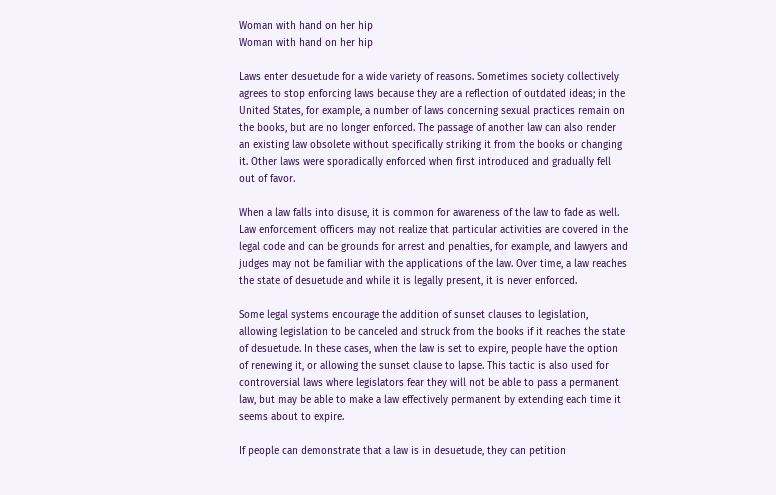Woman with hand on her hip
Woman with hand on her hip

Laws enter desuetude for a wide variety of reasons. Sometimes society collectively agrees to stop enforcing laws because they are a reflection of outdated ideas; in the United States, for example, a number of laws concerning sexual practices remain on the books, but are no longer enforced. The passage of another law can also render an existing law obsolete without specifically striking it from the books or changing it. Other laws were sporadically enforced when first introduced and gradually fell out of favor.

When a law falls into disuse, it is common for awareness of the law to fade as well. Law enforcement officers may not realize that particular activities are covered in the legal code and can be grounds for arrest and penalties, for example, and lawyers and judges may not be familiar with the applications of the law. Over time, a law reaches the state of desuetude and while it is legally present, it is never enforced.

Some legal systems encourage the addition of sunset clauses to legislation, allowing legislation to be canceled and struck from the books if it reaches the state of desuetude. In these cases, when the law is set to expire, people have the option of renewing it, or allowing the sunset clause to lapse. This tactic is also used for controversial laws where legislators fear they will not be able to pass a permanent law, but may be able to make a law effectively permanent by extending each time it seems about to expire.

If people can demonstrate that a law is in desuetude, they can petition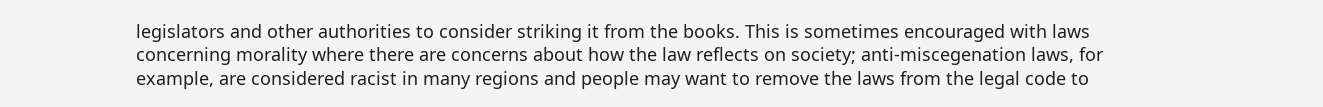legislators and other authorities to consider striking it from the books. This is sometimes encouraged with laws concerning morality where there are concerns about how the law reflects on society; anti-miscegenation laws, for example, are considered racist in many regions and people may want to remove the laws from the legal code to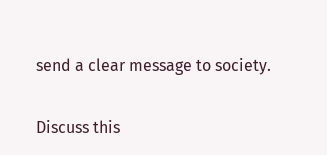send a clear message to society.

Discuss this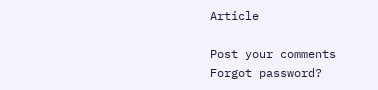Article

Post your comments
Forgot password?